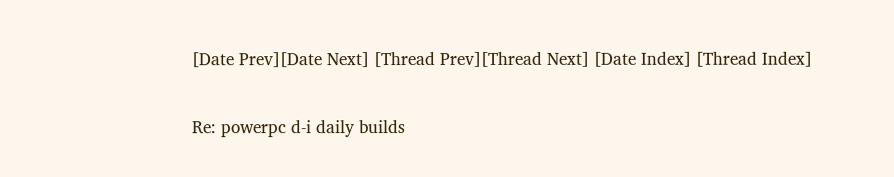[Date Prev][Date Next] [Thread Prev][Thread Next] [Date Index] [Thread Index]

Re: powerpc d-i daily builds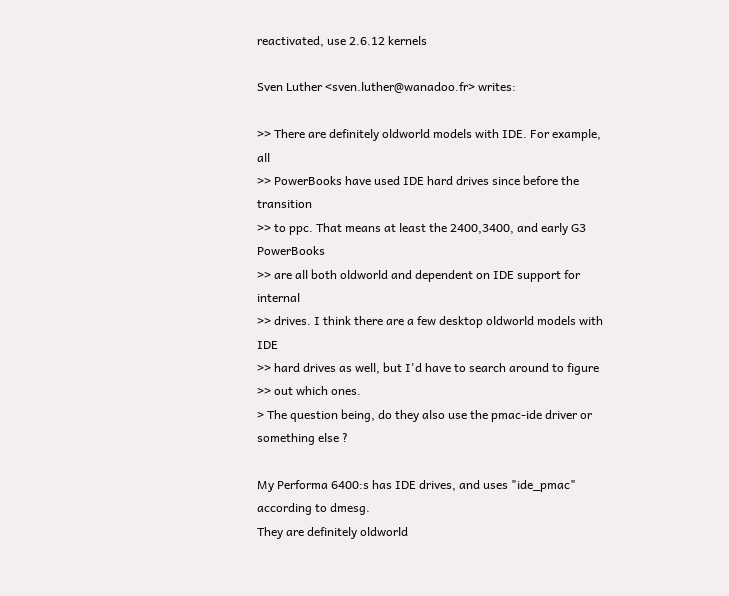reactivated, use 2.6.12 kernels

Sven Luther <sven.luther@wanadoo.fr> writes:

>> There are definitely oldworld models with IDE. For example, all
>> PowerBooks have used IDE hard drives since before the transition
>> to ppc. That means at least the 2400,3400, and early G3 PowerBooks
>> are all both oldworld and dependent on IDE support for internal
>> drives. I think there are a few desktop oldworld models with IDE
>> hard drives as well, but I'd have to search around to figure
>> out which ones.
> The question being, do they also use the pmac-ide driver or something else ?

My Performa 6400:s has IDE drives, and uses "ide_pmac" according to dmesg.
They are definitely oldworld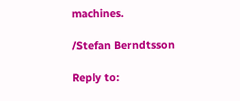machines.

/Stefan Berndtsson

Reply to: